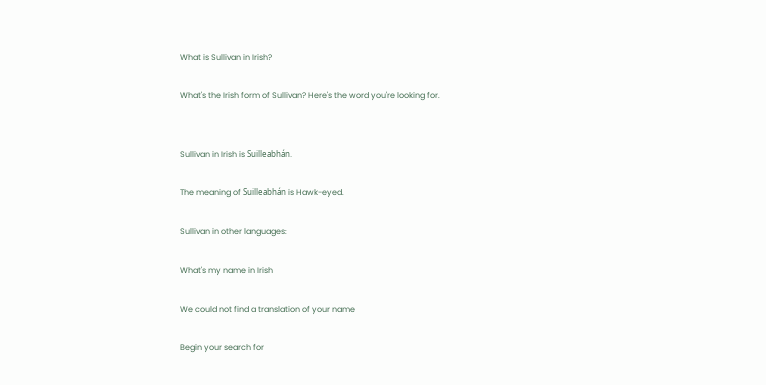What is Sullivan in Irish?

What's the Irish form of Sullivan? Here's the word you're looking for.


Sullivan in Irish is Suilleabhán.

The meaning of Suilleabhán is Hawk-eyed.

Sullivan in other languages:

What's my name in Irish

We could not find a translation of your name

Begin your search for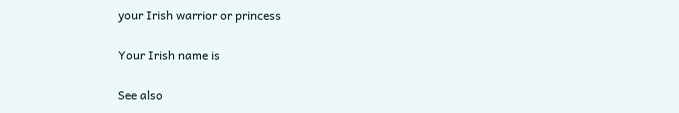your Irish warrior or princess

Your Irish name is

See also